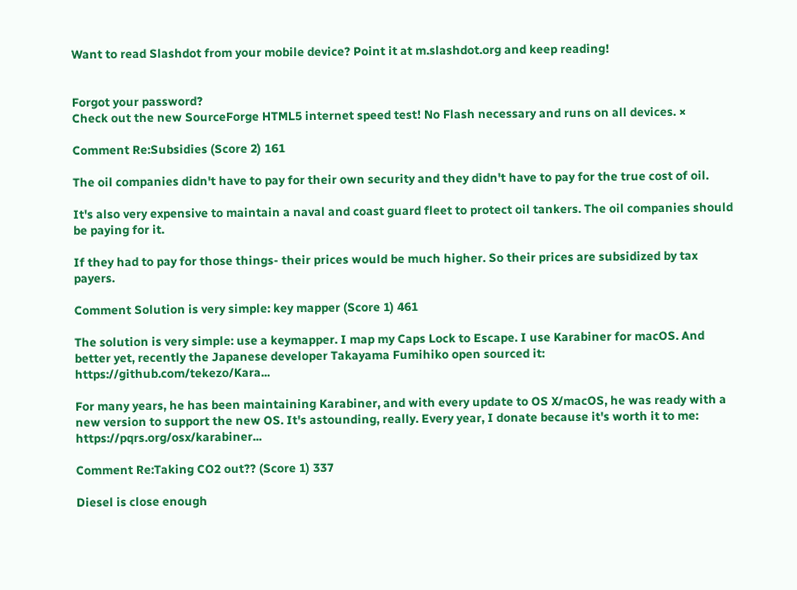Want to read Slashdot from your mobile device? Point it at m.slashdot.org and keep reading!


Forgot your password?
Check out the new SourceForge HTML5 internet speed test! No Flash necessary and runs on all devices. ×

Comment Re:Subsidies (Score 2) 161

The oil companies didn't have to pay for their own security and they didn't have to pay for the true cost of oil.

It's also very expensive to maintain a naval and coast guard fleet to protect oil tankers. The oil companies should be paying for it.

If they had to pay for those things- their prices would be much higher. So their prices are subsidized by tax payers.

Comment Solution is very simple: key mapper (Score 1) 461

The solution is very simple: use a keymapper. I map my Caps Lock to Escape. I use Karabiner for macOS. And better yet, recently the Japanese developer Takayama Fumihiko open sourced it: https://github.com/tekezo/Kara...

For many years, he has been maintaining Karabiner, and with every update to OS X/macOS, he was ready with a new version to support the new OS. It's astounding, really. Every year, I donate because it's worth it to me: https://pqrs.org/osx/karabiner...

Comment Re:Taking CO2 out?? (Score 1) 337

Diesel is close enough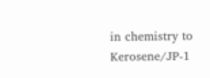in chemistry to Kerosene/JP-1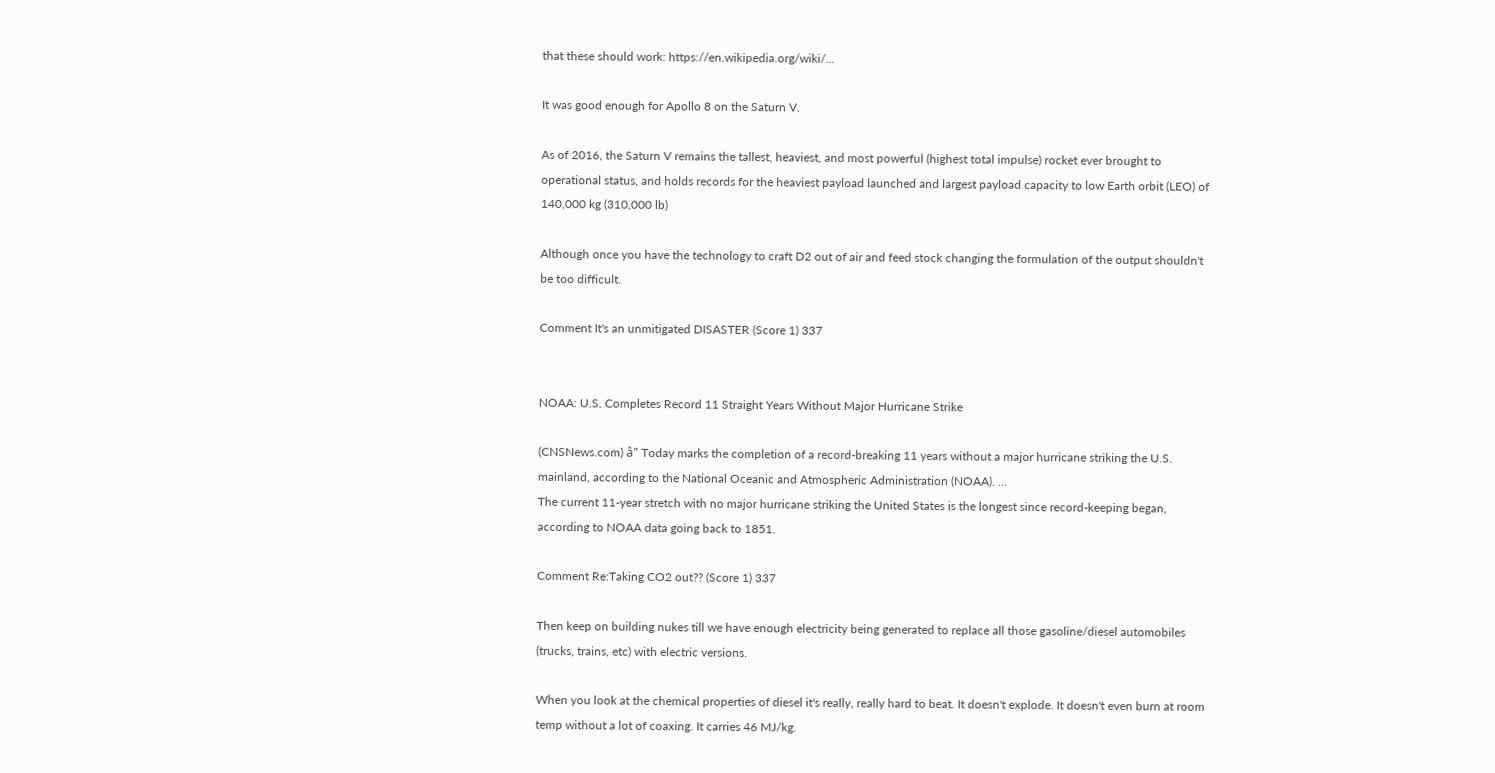that these should work: https://en.wikipedia.org/wiki/...

It was good enough for Apollo 8 on the Saturn V.

As of 2016, the Saturn V remains the tallest, heaviest, and most powerful (highest total impulse) rocket ever brought to operational status, and holds records for the heaviest payload launched and largest payload capacity to low Earth orbit (LEO) of 140,000 kg (310,000 lb)

Although once you have the technology to craft D2 out of air and feed stock changing the formulation of the output shouldn't be too difficult.

Comment It's an unmitigated DISASTER (Score 1) 337


NOAA: U.S. Completes Record 11 Straight Years Without Major Hurricane Strike

(CNSNews.com) â" Today marks the completion of a record-breaking 11 years without a major hurricane striking the U.S. mainland, according to the National Oceanic and Atmospheric Administration (NOAA). ...
The current 11-year stretch with no major hurricane striking the United States is the longest since record-keeping began, according to NOAA data going back to 1851.

Comment Re:Taking CO2 out?? (Score 1) 337

Then keep on building nukes till we have enough electricity being generated to replace all those gasoline/diesel automobiles (trucks, trains, etc) with electric versions.

When you look at the chemical properties of diesel it's really, really hard to beat. It doesn't explode. It doesn't even burn at room temp without a lot of coaxing. It carries 46 MJ/kg.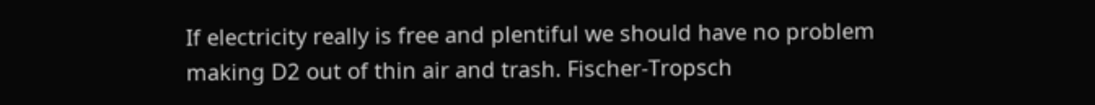If electricity really is free and plentiful we should have no problem making D2 out of thin air and trash. Fischer-Tropsch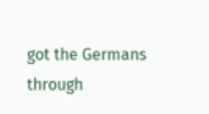got the Germans through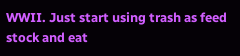WWII. Just start using trash as feed stock and eat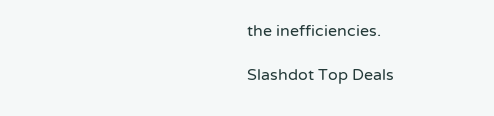the inefficiencies.

Slashdot Top Deals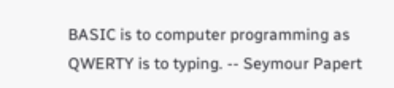BASIC is to computer programming as QWERTY is to typing. -- Seymour Papert